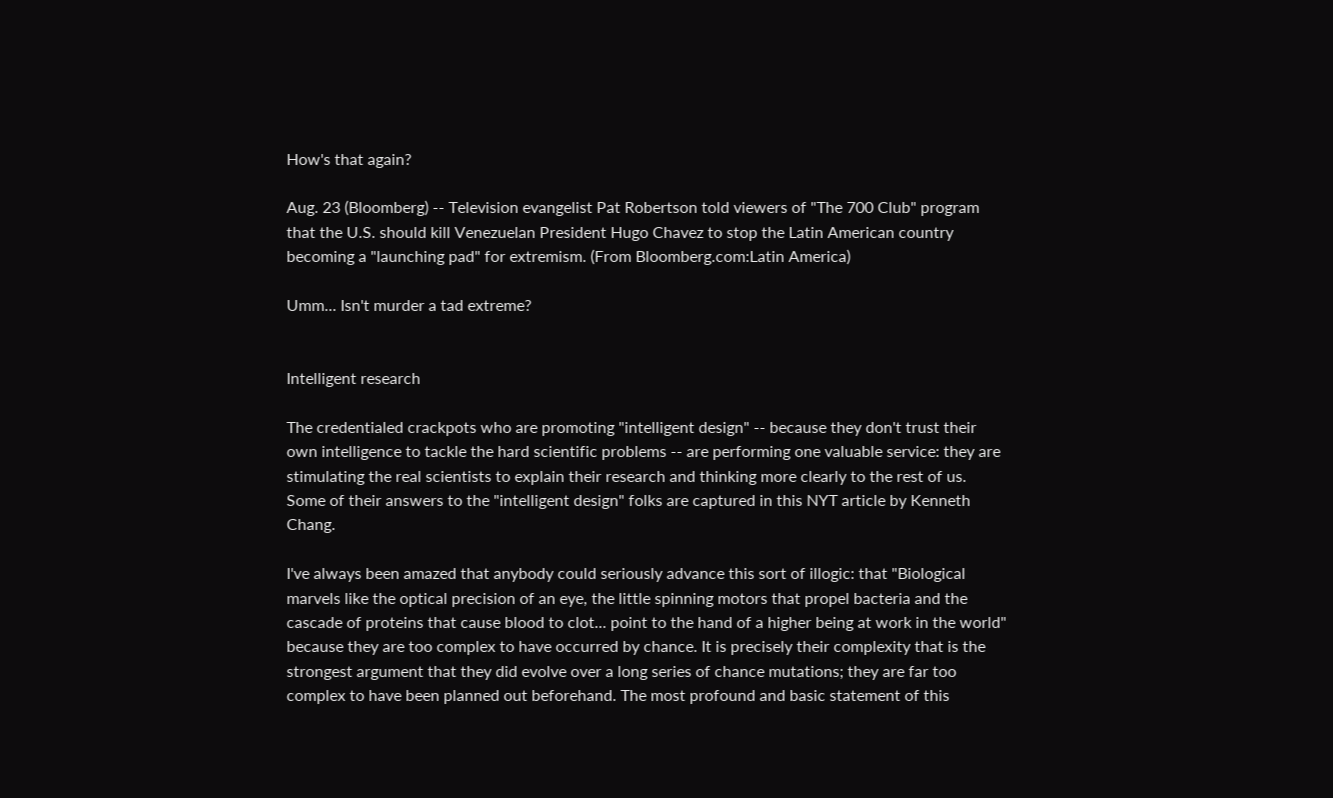How's that again?

Aug. 23 (Bloomberg) -- Television evangelist Pat Robertson told viewers of "The 700 Club" program that the U.S. should kill Venezuelan President Hugo Chavez to stop the Latin American country becoming a "launching pad" for extremism. (From Bloomberg.com:Latin America)

Umm... Isn't murder a tad extreme?


Intelligent research

The credentialed crackpots who are promoting "intelligent design" -- because they don't trust their own intelligence to tackle the hard scientific problems -- are performing one valuable service: they are stimulating the real scientists to explain their research and thinking more clearly to the rest of us. Some of their answers to the "intelligent design" folks are captured in this NYT article by Kenneth Chang.

I've always been amazed that anybody could seriously advance this sort of illogic: that "Biological marvels like the optical precision of an eye, the little spinning motors that propel bacteria and the cascade of proteins that cause blood to clot... point to the hand of a higher being at work in the world" because they are too complex to have occurred by chance. It is precisely their complexity that is the strongest argument that they did evolve over a long series of chance mutations; they are far too complex to have been planned out beforehand. The most profound and basic statement of this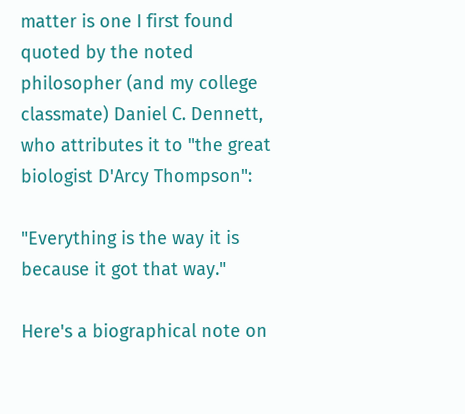matter is one I first found quoted by the noted philosopher (and my college classmate) Daniel C. Dennett, who attributes it to "the great biologist D'Arcy Thompson":

"Everything is the way it is because it got that way."

Here's a biographical note on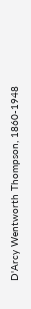D'Arcy Wentworth Thompson, 1860-1948